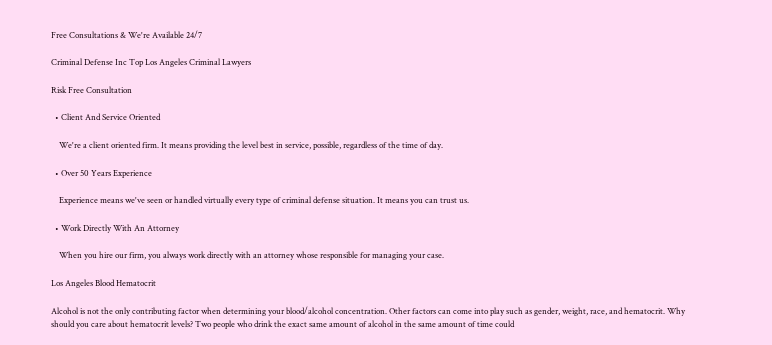Free Consultations & We're Available 24/7

Criminal Defense Inc Top Los Angeles Criminal Lawyers

Risk Free Consultation

  • Client And Service Oriented

    We're a client oriented firm. It means providing the level best in service, possible, regardless of the time of day.

  • Over 50 Years Experience

    Experience means we've seen or handled virtually every type of criminal defense situation. It means you can trust us.

  • Work Directly With An Attorney

    When you hire our firm, you always work directly with an attorney whose responsible for managing your case.

Los Angeles Blood Hematocrit

Alcohol is not the only contributing factor when determining your blood/alcohol concentration. Other factors can come into play such as gender, weight, race, and hematocrit. Why should you care about hematocrit levels? Two people who drink the exact same amount of alcohol in the same amount of time could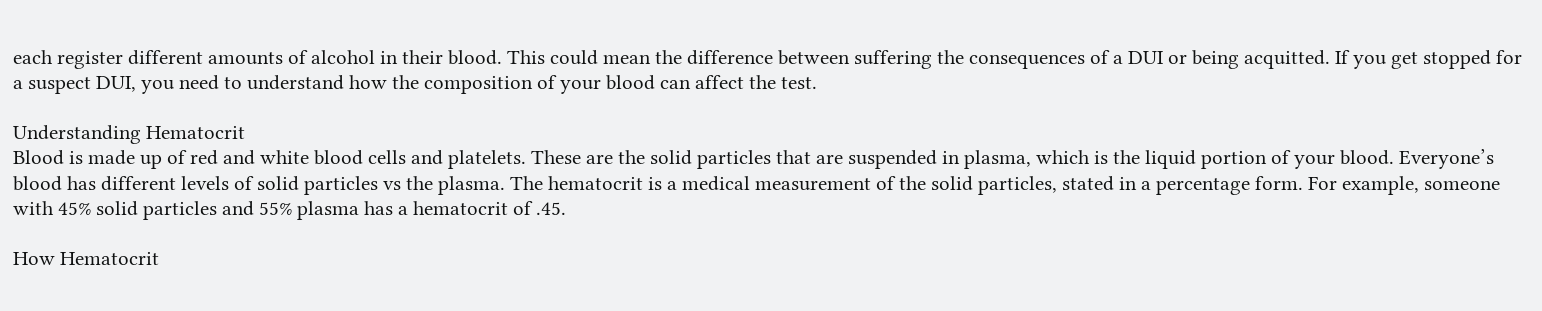each register different amounts of alcohol in their blood. This could mean the difference between suffering the consequences of a DUI or being acquitted. If you get stopped for a suspect DUI, you need to understand how the composition of your blood can affect the test.

Understanding Hematocrit
Blood is made up of red and white blood cells and platelets. These are the solid particles that are suspended in plasma, which is the liquid portion of your blood. Everyone’s blood has different levels of solid particles vs the plasma. The hematocrit is a medical measurement of the solid particles, stated in a percentage form. For example, someone with 45% solid particles and 55% plasma has a hematocrit of .45.

How Hematocrit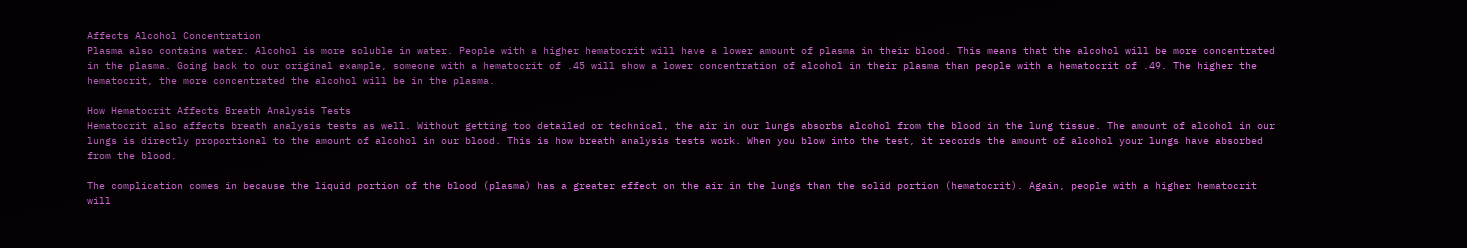Affects Alcohol Concentration
Plasma also contains water. Alcohol is more soluble in water. People with a higher hematocrit will have a lower amount of plasma in their blood. This means that the alcohol will be more concentrated in the plasma. Going back to our original example, someone with a hematocrit of .45 will show a lower concentration of alcohol in their plasma than people with a hematocrit of .49. The higher the hematocrit, the more concentrated the alcohol will be in the plasma.

How Hematocrit Affects Breath Analysis Tests
Hematocrit also affects breath analysis tests as well. Without getting too detailed or technical, the air in our lungs absorbs alcohol from the blood in the lung tissue. The amount of alcohol in our lungs is directly proportional to the amount of alcohol in our blood. This is how breath analysis tests work. When you blow into the test, it records the amount of alcohol your lungs have absorbed from the blood.

The complication comes in because the liquid portion of the blood (plasma) has a greater effect on the air in the lungs than the solid portion (hematocrit). Again, people with a higher hematocrit will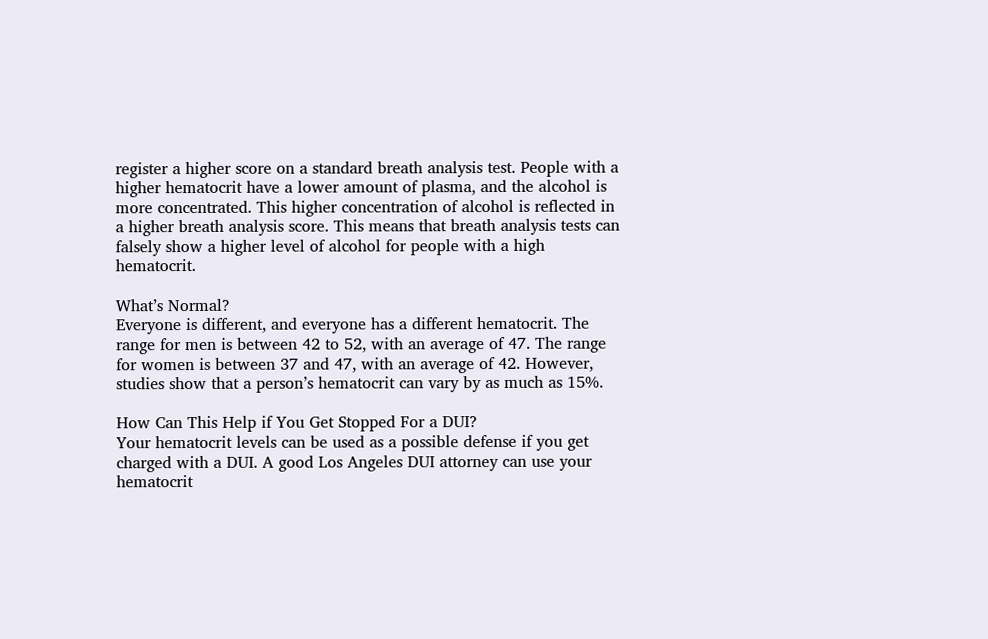register a higher score on a standard breath analysis test. People with a higher hematocrit have a lower amount of plasma, and the alcohol is more concentrated. This higher concentration of alcohol is reflected in a higher breath analysis score. This means that breath analysis tests can falsely show a higher level of alcohol for people with a high hematocrit.

What’s Normal?
Everyone is different, and everyone has a different hematocrit. The range for men is between 42 to 52, with an average of 47. The range for women is between 37 and 47, with an average of 42. However, studies show that a person’s hematocrit can vary by as much as 15%.

How Can This Help if You Get Stopped For a DUI?
Your hematocrit levels can be used as a possible defense if you get charged with a DUI. A good Los Angeles DUI attorney can use your hematocrit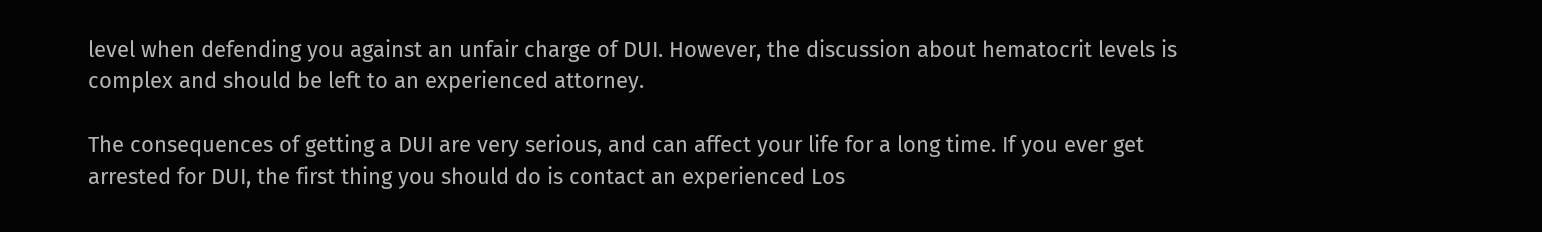level when defending you against an unfair charge of DUI. However, the discussion about hematocrit levels is complex and should be left to an experienced attorney.

The consequences of getting a DUI are very serious, and can affect your life for a long time. If you ever get arrested for DUI, the first thing you should do is contact an experienced Los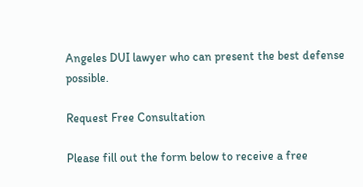Angeles DUI lawyer who can present the best defense possible.

Request Free Consultation

Please fill out the form below to receive a free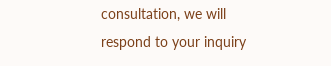consultation, we will respond to your inquiry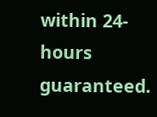within 24-hours guaranteed.